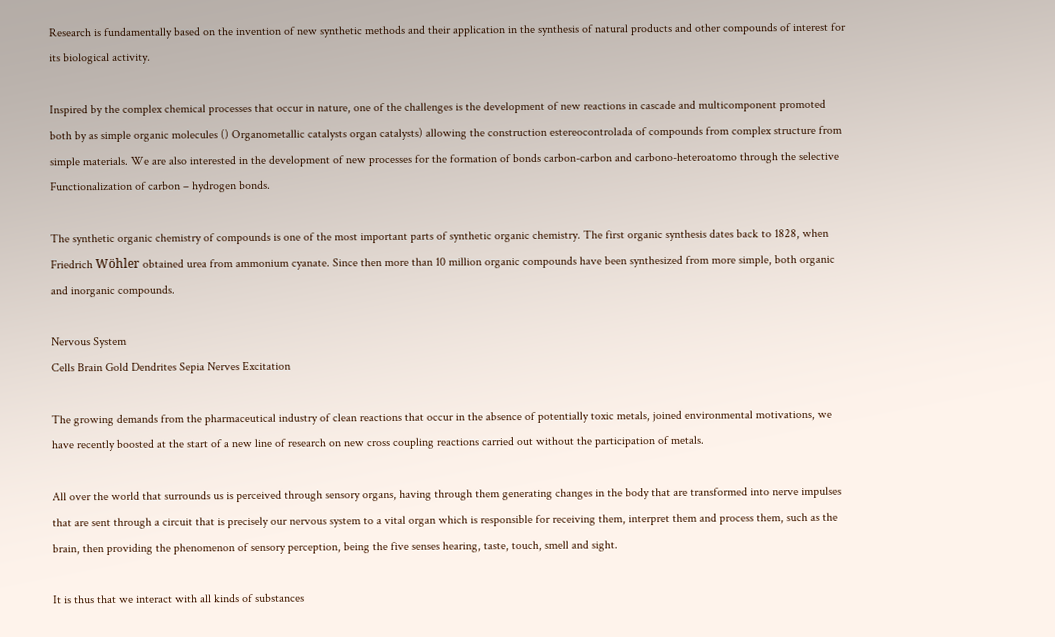Research is fundamentally based on the invention of new synthetic methods and their application in the synthesis of natural products and other compounds of interest for its biological activity.

Inspired by the complex chemical processes that occur in nature, one of the challenges is the development of new reactions in cascade and multicomponent promoted both by as simple organic molecules () Organometallic catalysts organ catalysts) allowing the construction estereocontrolada of compounds from complex structure from simple materials. We are also interested in the development of new processes for the formation of bonds carbon-carbon and carbono-heteroatomo through the selective Functionalization of carbon – hydrogen bonds.

The synthetic organic chemistry of compounds is one of the most important parts of synthetic organic chemistry. The first organic synthesis dates back to 1828, when Friedrich Wöhler obtained urea from ammonium cyanate. Since then more than 10 million organic compounds have been synthesized from more simple, both organic and inorganic compounds.

Nervous System
Cells Brain Gold Dendrites Sepia Nerves Excitation

The growing demands from the pharmaceutical industry of clean reactions that occur in the absence of potentially toxic metals, joined environmental motivations, we have recently boosted at the start of a new line of research on new cross coupling reactions carried out without the participation of metals.

All over the world that surrounds us is perceived through sensory organs, having through them generating changes in the body that are transformed into nerve impulses that are sent through a circuit that is precisely our nervous system to a vital organ which is responsible for receiving them, interpret them and process them, such as the brain, then providing the phenomenon of sensory perception, being the five senses hearing, taste, touch, smell and sight.

It is thus that we interact with all kinds of substances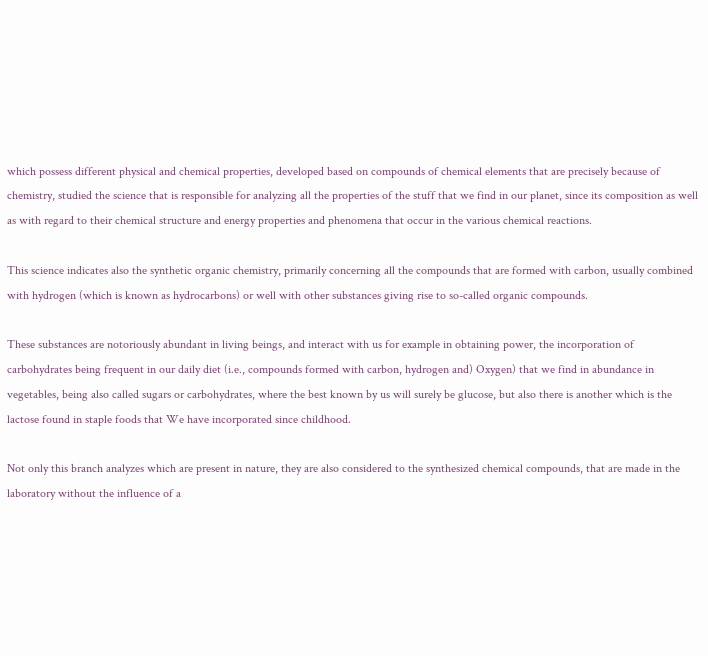which possess different physical and chemical properties, developed based on compounds of chemical elements that are precisely because of chemistry, studied the science that is responsible for analyzing all the properties of the stuff that we find in our planet, since its composition as well as with regard to their chemical structure and energy properties and phenomena that occur in the various chemical reactions.

This science indicates also the synthetic organic chemistry, primarily concerning all the compounds that are formed with carbon, usually combined with hydrogen (which is known as hydrocarbons) or well with other substances giving rise to so-called organic compounds.

These substances are notoriously abundant in living beings, and interact with us for example in obtaining power, the incorporation of carbohydrates being frequent in our daily diet (i.e., compounds formed with carbon, hydrogen and) Oxygen) that we find in abundance in vegetables, being also called sugars or carbohydrates, where the best known by us will surely be glucose, but also there is another which is the lactose found in staple foods that We have incorporated since childhood.

Not only this branch analyzes which are present in nature, they are also considered to the synthesized chemical compounds, that are made in the laboratory without the influence of a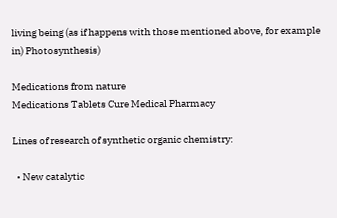living being (as if happens with those mentioned above, for example in) Photosynthesis)

Medications from nature
Medications Tablets Cure Medical Pharmacy

Lines of research of synthetic organic chemistry:

  • New catalytic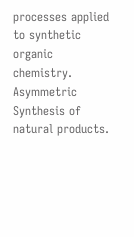processes applied to synthetic organic chemistry. Asymmetric Synthesis of natural products.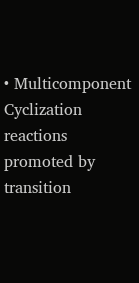• Multicomponent Cyclization reactions promoted by transition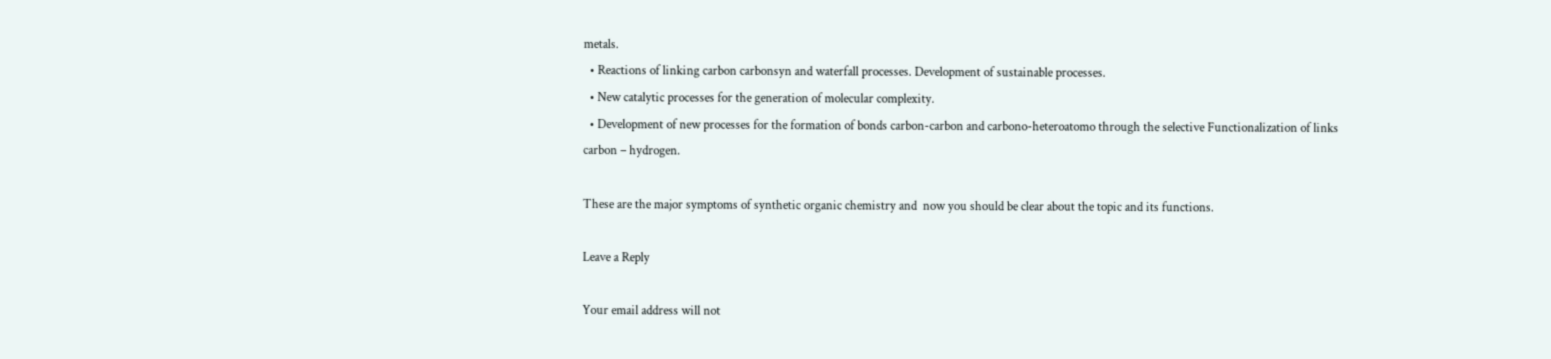metals.
  • Reactions of linking carbon carbonsyn and waterfall processes. Development of sustainable processes.
  • New catalytic processes for the generation of molecular complexity.
  • Development of new processes for the formation of bonds carbon-carbon and carbono-heteroatomo through the selective Functionalization of links carbon – hydrogen.

These are the major symptoms of synthetic organic chemistry and  now you should be clear about the topic and its functions.

Leave a Reply

Your email address will not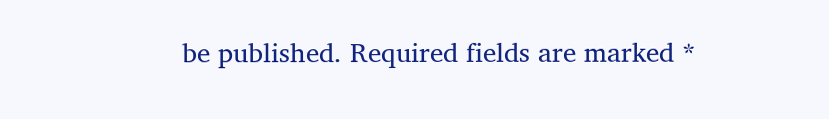be published. Required fields are marked *